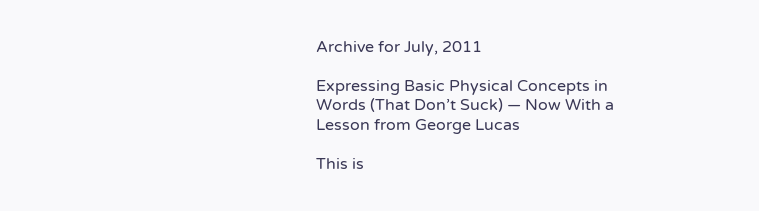Archive for July, 2011

Expressing Basic Physical Concepts in Words (That Don’t Suck) — Now With a Lesson from George Lucas

This is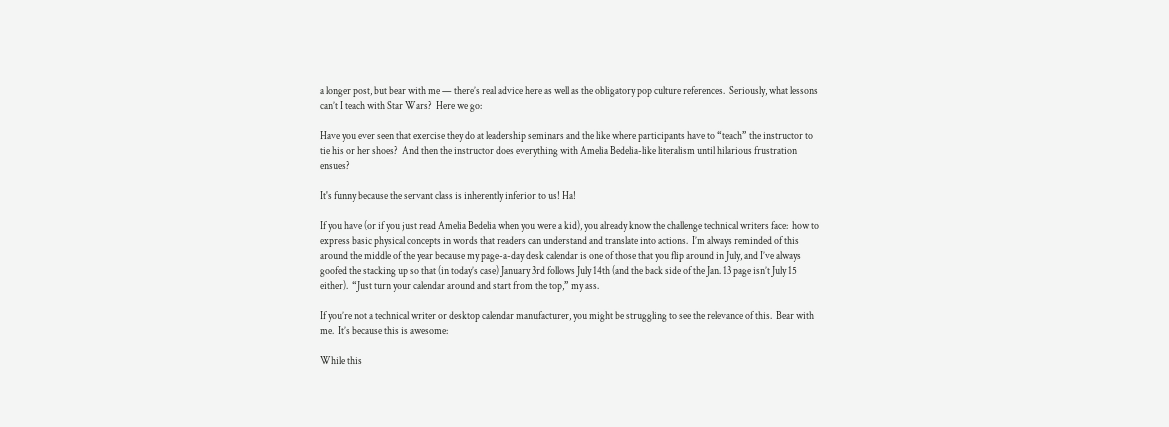a longer post, but bear with me — there’s real advice here as well as the obligatory pop culture references.  Seriously, what lessons can’t I teach with Star Wars?  Here we go:

Have you ever seen that exercise they do at leadership seminars and the like where participants have to “teach” the instructor to tie his or her shoes?  And then the instructor does everything with Amelia Bedelia-like literalism until hilarious frustration ensues?

It's funny because the servant class is inherently inferior to us! Ha!

If you have (or if you just read Amelia Bedelia when you were a kid), you already know the challenge technical writers face:  how to express basic physical concepts in words that readers can understand and translate into actions.  I’m always reminded of this around the middle of the year because my page-a-day desk calendar is one of those that you flip around in July, and I’ve always goofed the stacking up so that (in today’s case) January 3rd follows July 14th (and the back side of the Jan. 13 page isn’t July 15 either).  “Just turn your calendar around and start from the top,” my ass.

If you’re not a technical writer or desktop calendar manufacturer, you might be struggling to see the relevance of this.  Bear with me.  It’s because this is awesome:

While this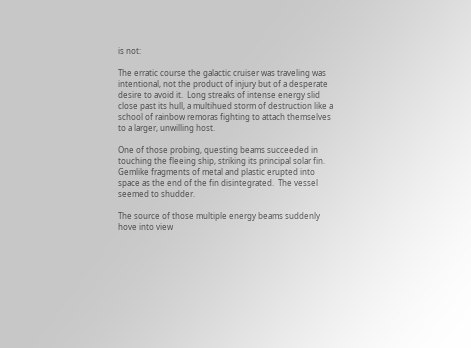is not:

The erratic course the galactic cruiser was traveling was intentional, not the product of injury but of a desperate desire to avoid it.  Long streaks of intense energy slid close past its hull, a multihued storm of destruction like a school of rainbow remoras fighting to attach themselves to a larger, unwilling host.

One of those probing, questing beams succeeded in touching the fleeing ship, striking its principal solar fin.  Gemlike fragments of metal and plastic erupted into space as the end of the fin disintegrated.  The vessel seemed to shudder.

The source of those multiple energy beams suddenly hove into view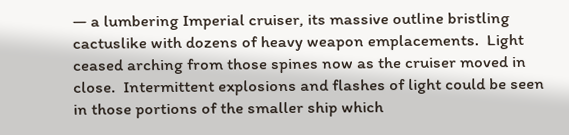— a lumbering Imperial cruiser, its massive outline bristling cactuslike with dozens of heavy weapon emplacements.  Light ceased arching from those spines now as the cruiser moved in close.  Intermittent explosions and flashes of light could be seen in those portions of the smaller ship which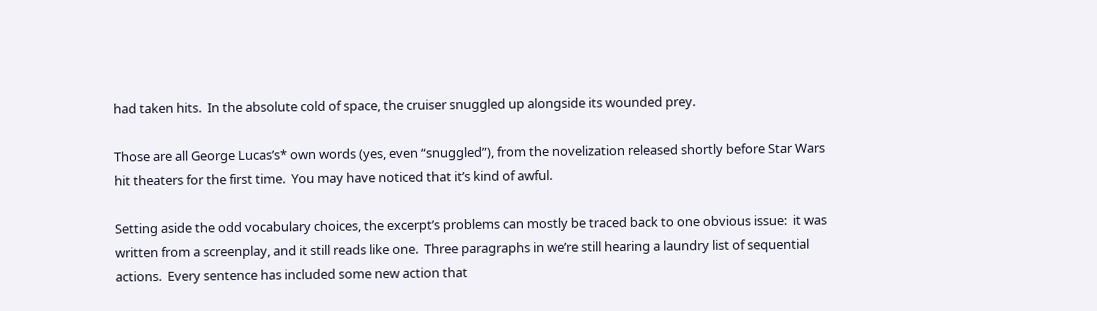had taken hits.  In the absolute cold of space, the cruiser snuggled up alongside its wounded prey.

Those are all George Lucas’s* own words (yes, even “snuggled”), from the novelization released shortly before Star Wars hit theaters for the first time.  You may have noticed that it’s kind of awful.

Setting aside the odd vocabulary choices, the excerpt’s problems can mostly be traced back to one obvious issue:  it was written from a screenplay, and it still reads like one.  Three paragraphs in we’re still hearing a laundry list of sequential actions.  Every sentence has included some new action that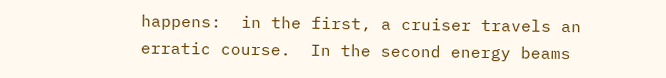happens:  in the first, a cruiser travels an erratic course.  In the second energy beams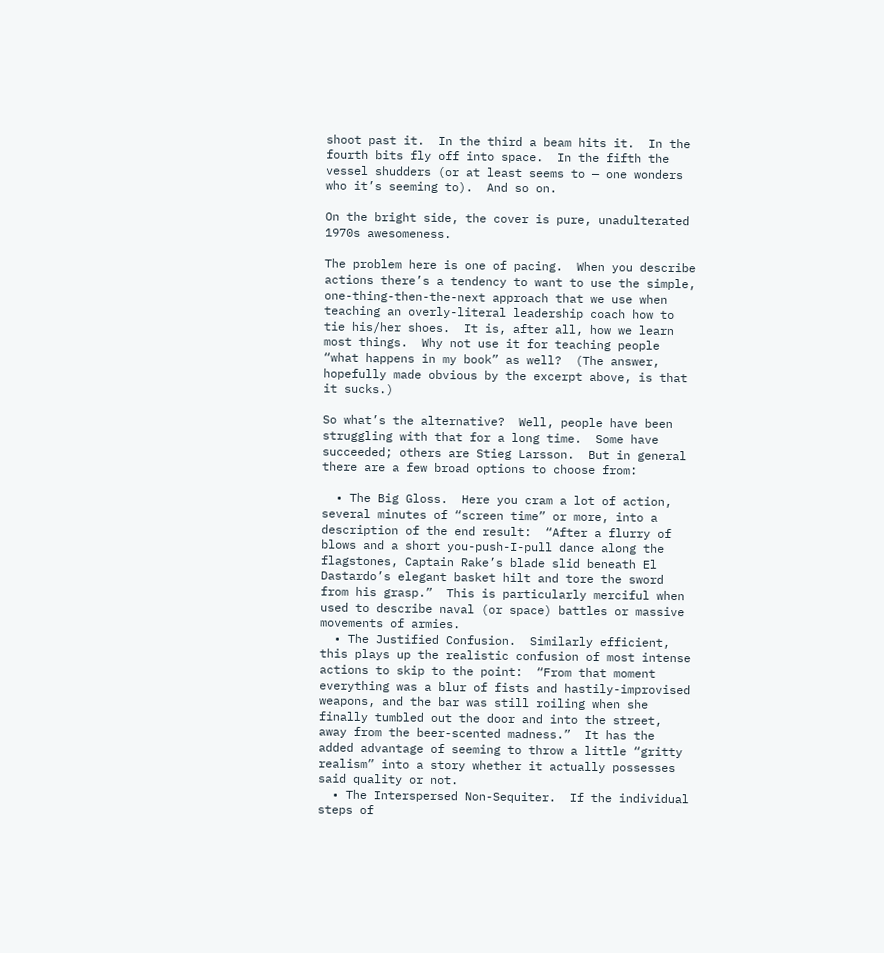shoot past it.  In the third a beam hits it.  In the fourth bits fly off into space.  In the fifth the vessel shudders (or at least seems to — one wonders who it’s seeming to).  And so on.

On the bright side, the cover is pure, unadulterated 1970s awesomeness.

The problem here is one of pacing.  When you describe actions there’s a tendency to want to use the simple, one-thing-then-the-next approach that we use when teaching an overly-literal leadership coach how to tie his/her shoes.  It is, after all, how we learn most things.  Why not use it for teaching people “what happens in my book” as well?  (The answer, hopefully made obvious by the excerpt above, is that it sucks.)

So what’s the alternative?  Well, people have been struggling with that for a long time.  Some have succeeded; others are Stieg Larsson.  But in general there are a few broad options to choose from:

  • The Big Gloss.  Here you cram a lot of action, several minutes of “screen time” or more, into a description of the end result:  “After a flurry of blows and a short you-push-I-pull dance along the flagstones, Captain Rake’s blade slid beneath El Dastardo’s elegant basket hilt and tore the sword from his grasp.”  This is particularly merciful when used to describe naval (or space) battles or massive movements of armies.
  • The Justified Confusion.  Similarly efficient, this plays up the realistic confusion of most intense actions to skip to the point:  “From that moment everything was a blur of fists and hastily-improvised weapons, and the bar was still roiling when she finally tumbled out the door and into the street, away from the beer-scented madness.”  It has the added advantage of seeming to throw a little “gritty realism” into a story whether it actually possesses said quality or not.
  • The Interspersed Non-Sequiter.  If the individual steps of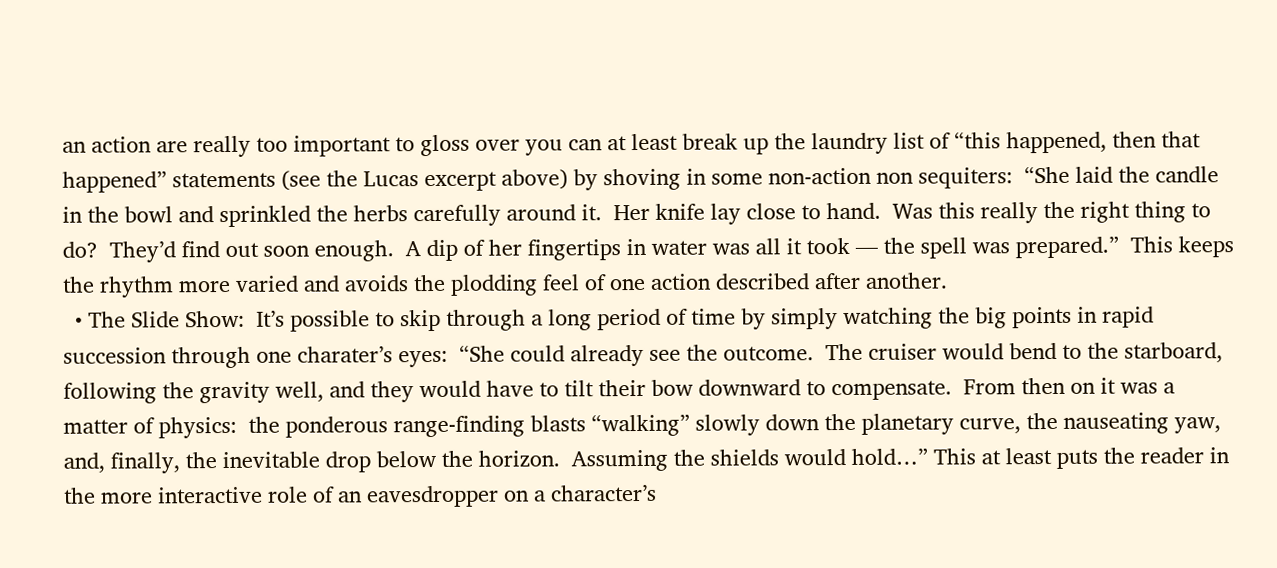an action are really too important to gloss over you can at least break up the laundry list of “this happened, then that happened” statements (see the Lucas excerpt above) by shoving in some non-action non sequiters:  “She laid the candle in the bowl and sprinkled the herbs carefully around it.  Her knife lay close to hand.  Was this really the right thing to do?  They’d find out soon enough.  A dip of her fingertips in water was all it took — the spell was prepared.”  This keeps the rhythm more varied and avoids the plodding feel of one action described after another.
  • The Slide Show:  It’s possible to skip through a long period of time by simply watching the big points in rapid succession through one charater’s eyes:  “She could already see the outcome.  The cruiser would bend to the starboard, following the gravity well, and they would have to tilt their bow downward to compensate.  From then on it was a matter of physics:  the ponderous range-finding blasts “walking” slowly down the planetary curve, the nauseating yaw, and, finally, the inevitable drop below the horizon.  Assuming the shields would hold…” This at least puts the reader in the more interactive role of an eavesdropper on a character’s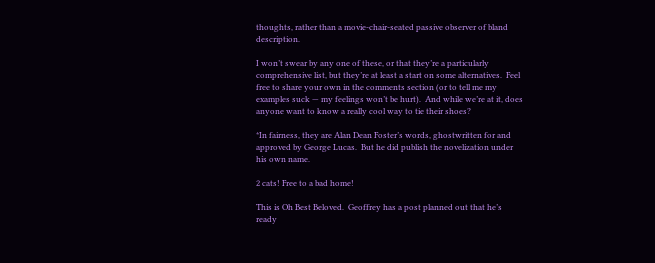thoughts, rather than a movie-chair-seated passive observer of bland description.

I won’t swear by any one of these, or that they’re a particularly comprehensive list, but they’re at least a start on some alternatives.  Feel free to share your own in the comments section (or to tell me my examples suck — my feelings won’t be hurt).  And while we’re at it, does anyone want to know a really cool way to tie their shoes?

*In fairness, they are Alan Dean Foster’s words, ghostwritten for and approved by George Lucas.  But he did publish the novelization under his own name.

2 cats! Free to a bad home!

This is Oh Best Beloved.  Geoffrey has a post planned out that he’s ready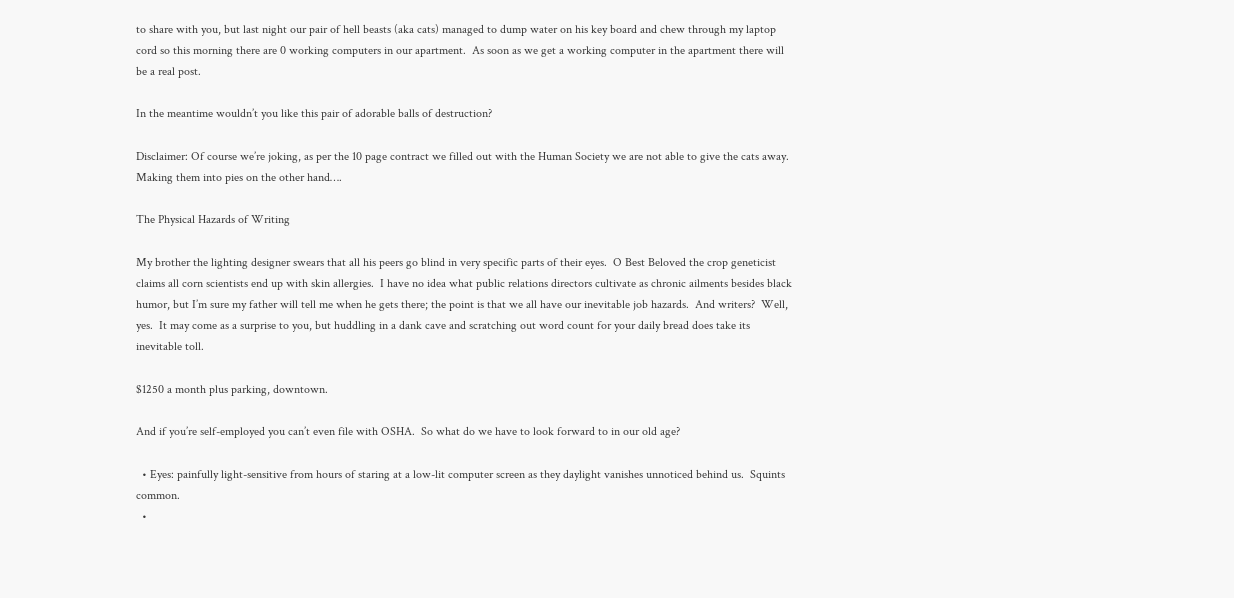to share with you, but last night our pair of hell beasts (aka cats) managed to dump water on his key board and chew through my laptop cord so this morning there are 0 working computers in our apartment.  As soon as we get a working computer in the apartment there will be a real post.

In the meantime wouldn’t you like this pair of adorable balls of destruction?

Disclaimer: Of course we’re joking, as per the 10 page contract we filled out with the Human Society we are not able to give the cats away.  Making them into pies on the other hand….

The Physical Hazards of Writing

My brother the lighting designer swears that all his peers go blind in very specific parts of their eyes.  O Best Beloved the crop geneticist claims all corn scientists end up with skin allergies.  I have no idea what public relations directors cultivate as chronic ailments besides black humor, but I’m sure my father will tell me when he gets there; the point is that we all have our inevitable job hazards.  And writers?  Well, yes.  It may come as a surprise to you, but huddling in a dank cave and scratching out word count for your daily bread does take its inevitable toll.

$1250 a month plus parking, downtown.

And if you’re self-employed you can’t even file with OSHA.  So what do we have to look forward to in our old age?

  • Eyes: painfully light-sensitive from hours of staring at a low-lit computer screen as they daylight vanishes unnoticed behind us.  Squints common.
  •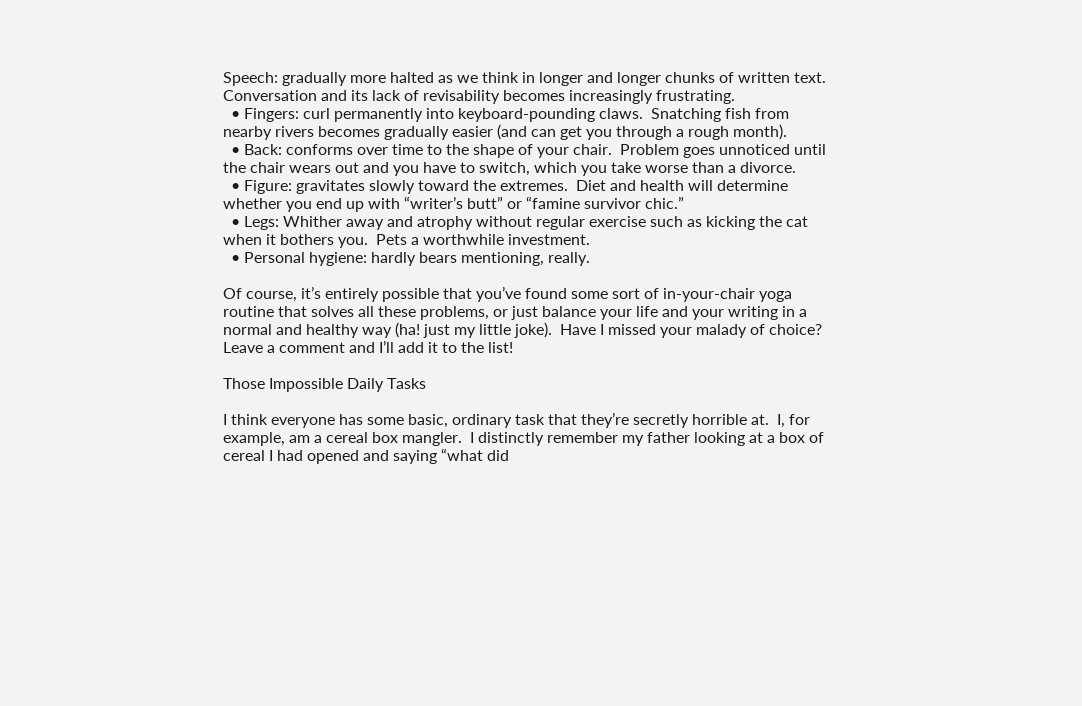Speech: gradually more halted as we think in longer and longer chunks of written text.  Conversation and its lack of revisability becomes increasingly frustrating.
  • Fingers: curl permanently into keyboard-pounding claws.  Snatching fish from nearby rivers becomes gradually easier (and can get you through a rough month).
  • Back: conforms over time to the shape of your chair.  Problem goes unnoticed until the chair wears out and you have to switch, which you take worse than a divorce.
  • Figure: gravitates slowly toward the extremes.  Diet and health will determine whether you end up with “writer’s butt” or “famine survivor chic.”
  • Legs: Whither away and atrophy without regular exercise such as kicking the cat when it bothers you.  Pets a worthwhile investment.
  • Personal hygiene: hardly bears mentioning, really.

Of course, it’s entirely possible that you’ve found some sort of in-your-chair yoga routine that solves all these problems, or just balance your life and your writing in a normal and healthy way (ha! just my little joke).  Have I missed your malady of choice?  Leave a comment and I’ll add it to the list!

Those Impossible Daily Tasks

I think everyone has some basic, ordinary task that they’re secretly horrible at.  I, for example, am a cereal box mangler.  I distinctly remember my father looking at a box of cereal I had opened and saying “what did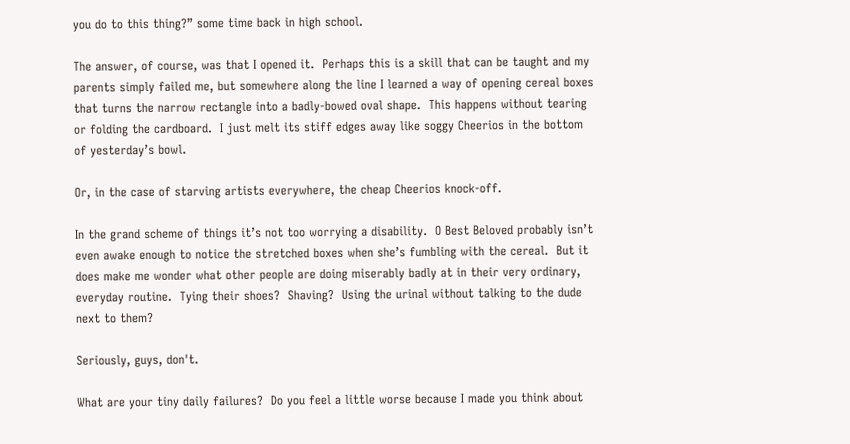you do to this thing?” some time back in high school.

The answer, of course, was that I opened it.  Perhaps this is a skill that can be taught and my parents simply failed me, but somewhere along the line I learned a way of opening cereal boxes that turns the narrow rectangle into a badly-bowed oval shape.  This happens without tearing or folding the cardboard.  I just melt its stiff edges away like soggy Cheerios in the bottom of yesterday’s bowl.

Or, in the case of starving artists everywhere, the cheap Cheerios knock-off.

In the grand scheme of things it’s not too worrying a disability.  O Best Beloved probably isn’t even awake enough to notice the stretched boxes when she’s fumbling with the cereal.  But it does make me wonder what other people are doing miserably badly at in their very ordinary, everyday routine.  Tying their shoes?  Shaving?  Using the urinal without talking to the dude next to them?

Seriously, guys, don't.

What are your tiny daily failures?  Do you feel a little worse because I made you think about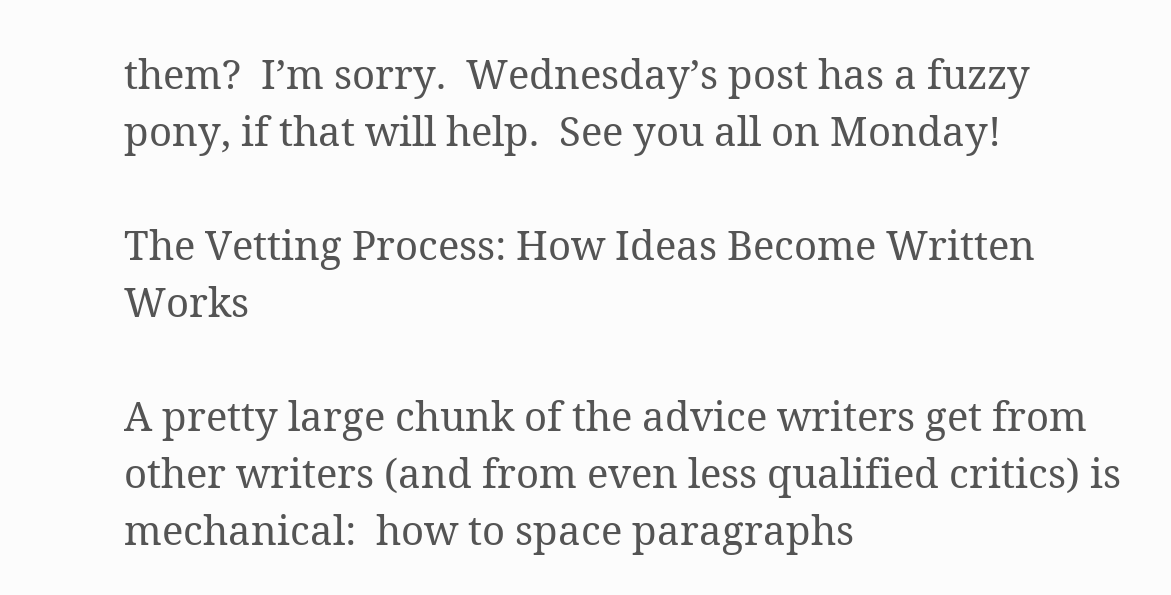them?  I’m sorry.  Wednesday’s post has a fuzzy pony, if that will help.  See you all on Monday!

The Vetting Process: How Ideas Become Written Works

A pretty large chunk of the advice writers get from other writers (and from even less qualified critics) is mechanical:  how to space paragraphs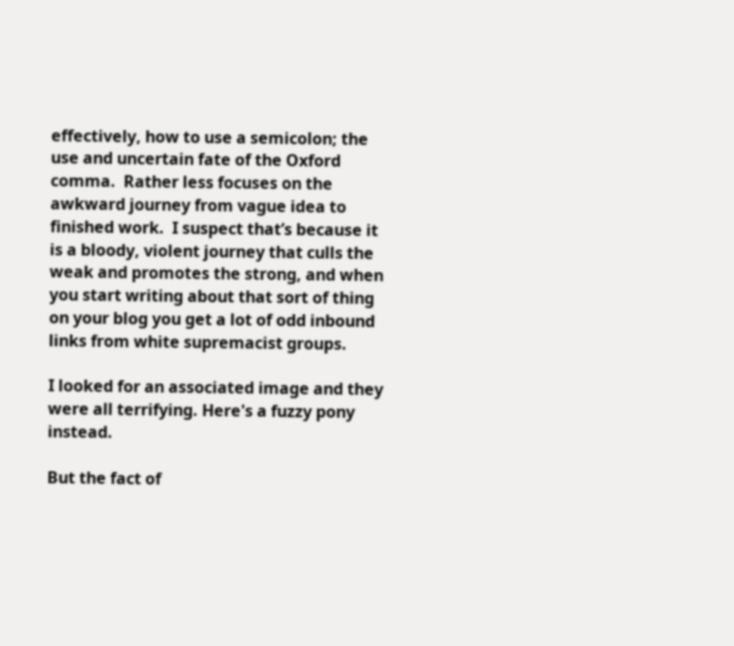effectively, how to use a semicolon; the use and uncertain fate of the Oxford comma.  Rather less focuses on the awkward journey from vague idea to finished work.  I suspect that’s because it is a bloody, violent journey that culls the weak and promotes the strong, and when you start writing about that sort of thing on your blog you get a lot of odd inbound links from white supremacist groups.

I looked for an associated image and they were all terrifying. Here's a fuzzy pony instead.

But the fact of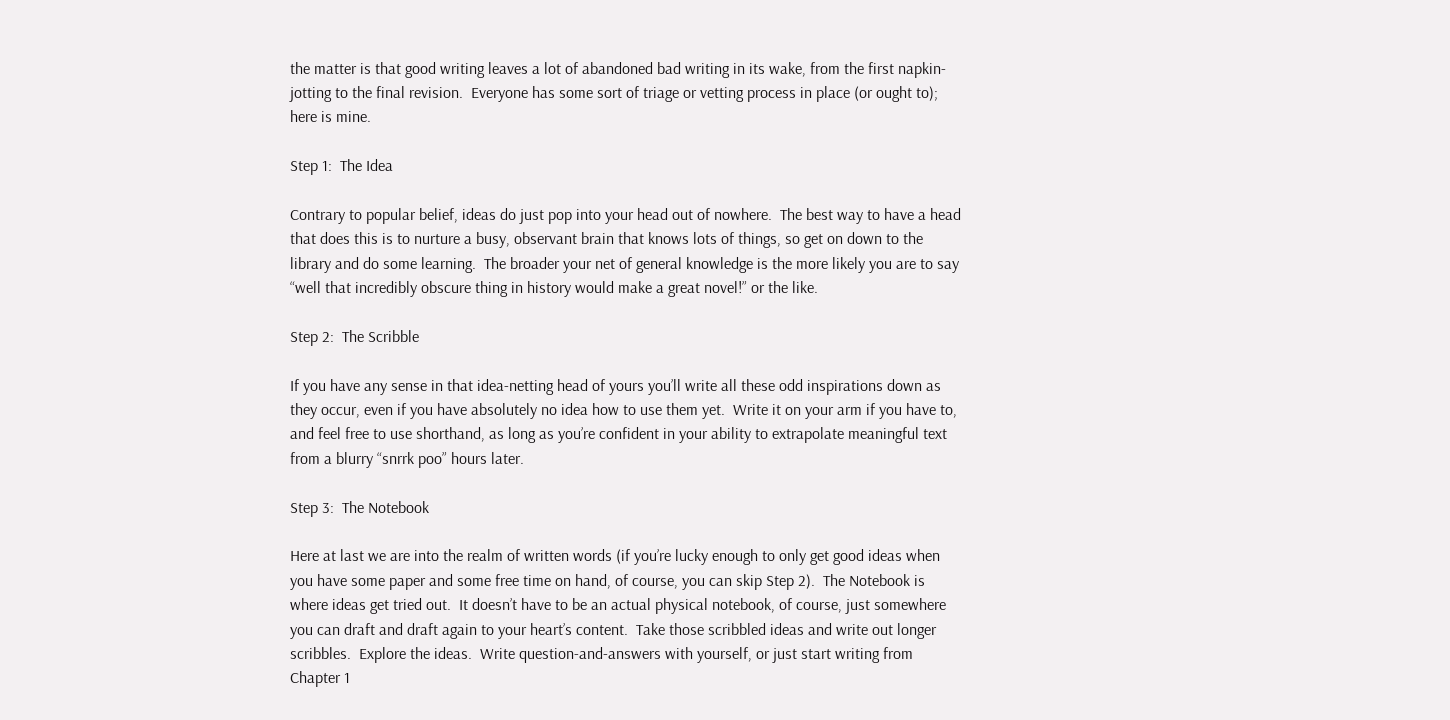the matter is that good writing leaves a lot of abandoned bad writing in its wake, from the first napkin-jotting to the final revision.  Everyone has some sort of triage or vetting process in place (or ought to); here is mine.

Step 1:  The Idea

Contrary to popular belief, ideas do just pop into your head out of nowhere.  The best way to have a head that does this is to nurture a busy, observant brain that knows lots of things, so get on down to the library and do some learning.  The broader your net of general knowledge is the more likely you are to say “well that incredibly obscure thing in history would make a great novel!” or the like.

Step 2:  The Scribble

If you have any sense in that idea-netting head of yours you’ll write all these odd inspirations down as they occur, even if you have absolutely no idea how to use them yet.  Write it on your arm if you have to, and feel free to use shorthand, as long as you’re confident in your ability to extrapolate meaningful text from a blurry “snrrk poo” hours later.

Step 3:  The Notebook

Here at last we are into the realm of written words (if you’re lucky enough to only get good ideas when you have some paper and some free time on hand, of course, you can skip Step 2).  The Notebook is where ideas get tried out.  It doesn’t have to be an actual physical notebook, of course, just somewhere you can draft and draft again to your heart’s content.  Take those scribbled ideas and write out longer scribbles.  Explore the ideas.  Write question-and-answers with yourself, or just start writing from Chapter 1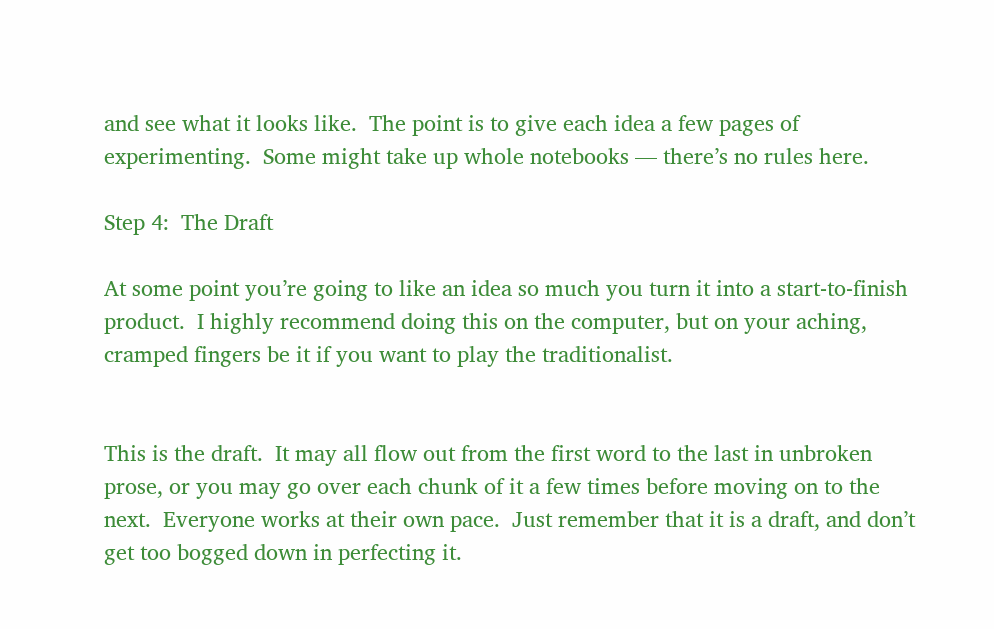and see what it looks like.  The point is to give each idea a few pages of experimenting.  Some might take up whole notebooks — there’s no rules here.

Step 4:  The Draft

At some point you’re going to like an idea so much you turn it into a start-to-finish product.  I highly recommend doing this on the computer, but on your aching, cramped fingers be it if you want to play the traditionalist.


This is the draft.  It may all flow out from the first word to the last in unbroken prose, or you may go over each chunk of it a few times before moving on to the next.  Everyone works at their own pace.  Just remember that it is a draft, and don’t get too bogged down in perfecting it.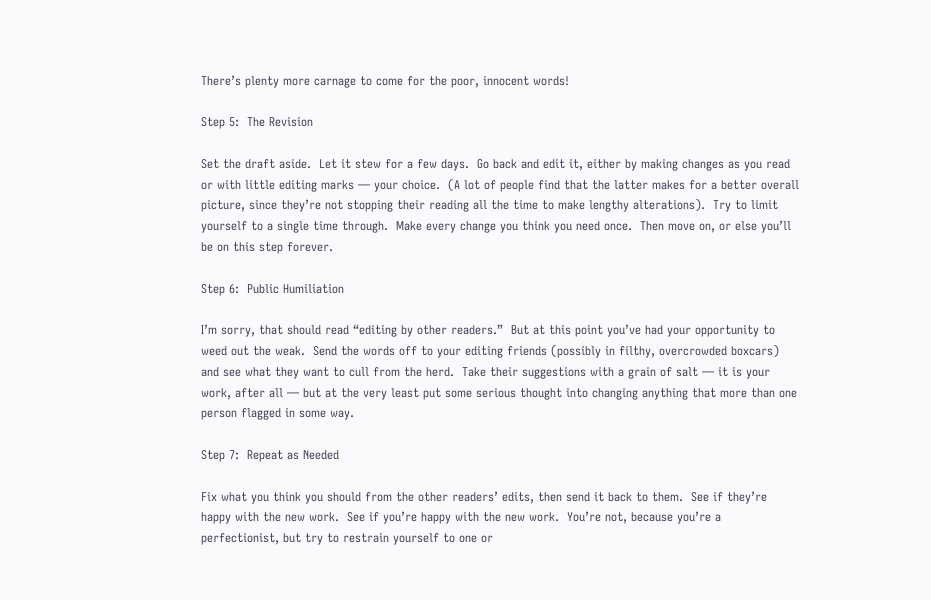There’s plenty more carnage to come for the poor, innocent words!

Step 5:  The Revision

Set the draft aside.  Let it stew for a few days.  Go back and edit it, either by making changes as you read or with little editing marks — your choice.  (A lot of people find that the latter makes for a better overall picture, since they’re not stopping their reading all the time to make lengthy alterations).  Try to limit yourself to a single time through.  Make every change you think you need once.  Then move on, or else you’ll be on this step forever.

Step 6:  Public Humiliation

I’m sorry, that should read “editing by other readers.”  But at this point you’ve had your opportunity to weed out the weak.  Send the words off to your editing friends (possibly in filthy, overcrowded boxcars) and see what they want to cull from the herd.  Take their suggestions with a grain of salt — it is your work, after all — but at the very least put some serious thought into changing anything that more than one person flagged in some way.

Step 7:  Repeat as Needed

Fix what you think you should from the other readers’ edits, then send it back to them.  See if they’re happy with the new work.  See if you’re happy with the new work.  You’re not, because you’re a perfectionist, but try to restrain yourself to one or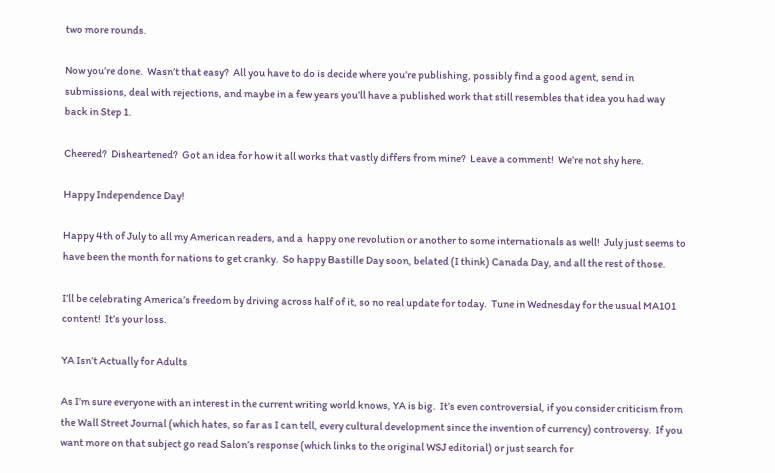two more rounds.

Now you’re done.  Wasn’t that easy?  All you have to do is decide where you’re publishing, possibly find a good agent, send in submissions, deal with rejections, and maybe in a few years you’ll have a published work that still resembles that idea you had way back in Step 1.

Cheered?  Disheartened?  Got an idea for how it all works that vastly differs from mine?  Leave a comment!  We’re not shy here.

Happy Independence Day!

Happy 4th of July to all my American readers, and a  happy one revolution or another to some internationals as well!  July just seems to have been the month for nations to get cranky.  So happy Bastille Day soon, belated (I think) Canada Day, and all the rest of those.

I’ll be celebrating America’s freedom by driving across half of it, so no real update for today.  Tune in Wednesday for the usual MA101 content!  It’s your loss.

YA Isn’t Actually for Adults

As I’m sure everyone with an interest in the current writing world knows, YA is big.  It’s even controversial, if you consider criticism from the Wall Street Journal (which hates, so far as I can tell, every cultural development since the invention of currency) controversy.  If you want more on that subject go read Salon’s response (which links to the original WSJ editorial) or just search for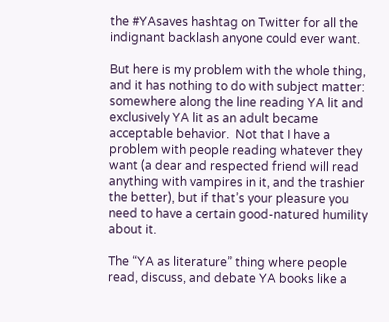the #YAsaves hashtag on Twitter for all the indignant backlash anyone could ever want.

But here is my problem with the whole thing, and it has nothing to do with subject matter:  somewhere along the line reading YA lit and exclusively YA lit as an adult became acceptable behavior.  Not that I have a problem with people reading whatever they want (a dear and respected friend will read anything with vampires in it, and the trashier the better), but if that’s your pleasure you need to have a certain good-natured humility about it.

The “YA as literature” thing where people read, discuss, and debate YA books like a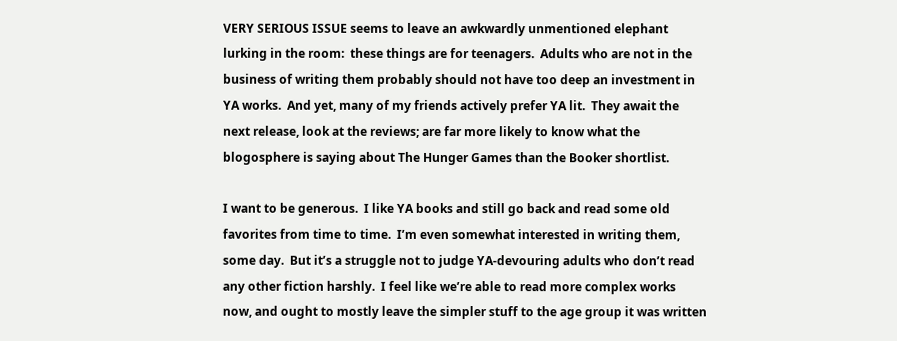VERY SERIOUS ISSUE seems to leave an awkwardly unmentioned elephant lurking in the room:  these things are for teenagers.  Adults who are not in the business of writing them probably should not have too deep an investment in YA works.  And yet, many of my friends actively prefer YA lit.  They await the next release, look at the reviews; are far more likely to know what the blogosphere is saying about The Hunger Games than the Booker shortlist.

I want to be generous.  I like YA books and still go back and read some old favorites from time to time.  I’m even somewhat interested in writing them, some day.  But it’s a struggle not to judge YA-devouring adults who don’t read any other fiction harshly.  I feel like we’re able to read more complex works now, and ought to mostly leave the simpler stuff to the age group it was written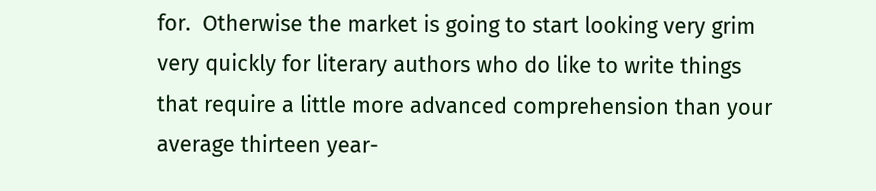for.  Otherwise the market is going to start looking very grim very quickly for literary authors who do like to write things that require a little more advanced comprehension than your average thirteen year-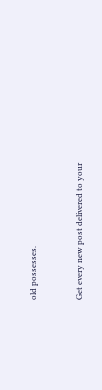old possesses.


Get every new post delivered to your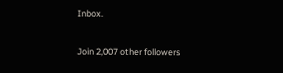Inbox.

Join 2,007 other followers